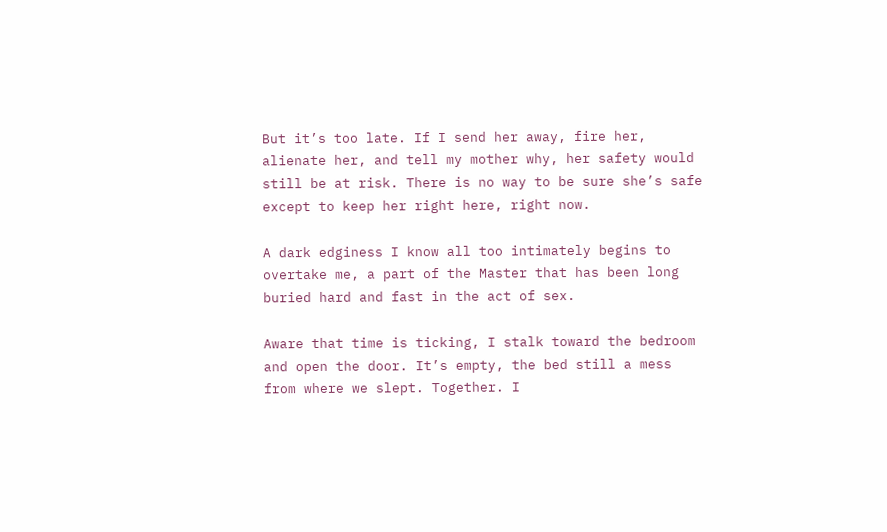But it’s too late. If I send her away, fire her, alienate her, and tell my mother why, her safety would still be at risk. There is no way to be sure she’s safe except to keep her right here, right now.

A dark edginess I know all too intimately begins to overtake me, a part of the Master that has been long buried hard and fast in the act of sex.

Aware that time is ticking, I stalk toward the bedroom and open the door. It’s empty, the bed still a mess from where we slept. Together. I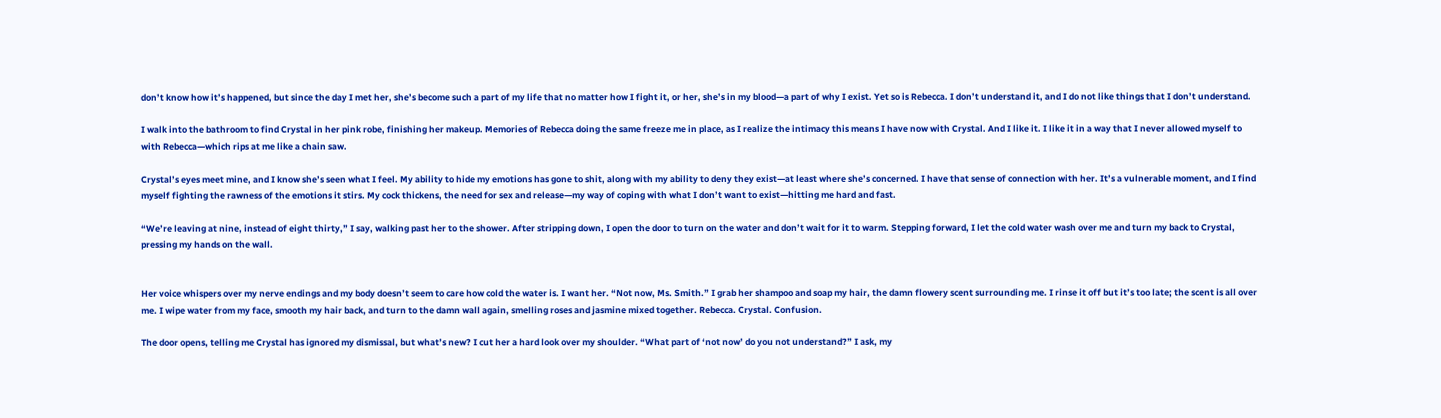don’t know how it’s happened, but since the day I met her, she’s become such a part of my life that no matter how I fight it, or her, she’s in my blood—a part of why I exist. Yet so is Rebecca. I don’t understand it, and I do not like things that I don’t understand.

I walk into the bathroom to find Crystal in her pink robe, finishing her makeup. Memories of Rebecca doing the same freeze me in place, as I realize the intimacy this means I have now with Crystal. And I like it. I like it in a way that I never allowed myself to with Rebecca—which rips at me like a chain saw.

Crystal’s eyes meet mine, and I know she’s seen what I feel. My ability to hide my emotions has gone to shit, along with my ability to deny they exist—at least where she’s concerned. I have that sense of connection with her. It’s a vulnerable moment, and I find myself fighting the rawness of the emotions it stirs. My cock thickens, the need for sex and release—my way of coping with what I don’t want to exist—hitting me hard and fast.

“We’re leaving at nine, instead of eight thirty,” I say, walking past her to the shower. After stripping down, I open the door to turn on the water and don’t wait for it to warm. Stepping forward, I let the cold water wash over me and turn my back to Crystal, pressing my hands on the wall.


Her voice whispers over my nerve endings and my body doesn’t seem to care how cold the water is. I want her. “Not now, Ms. Smith.” I grab her shampoo and soap my hair, the damn flowery scent surrounding me. I rinse it off but it’s too late; the scent is all over me. I wipe water from my face, smooth my hair back, and turn to the damn wall again, smelling roses and jasmine mixed together. Rebecca. Crystal. Confusion.

The door opens, telling me Crystal has ignored my dismissal, but what’s new? I cut her a hard look over my shoulder. “What part of ‘not now’ do you not understand?” I ask, my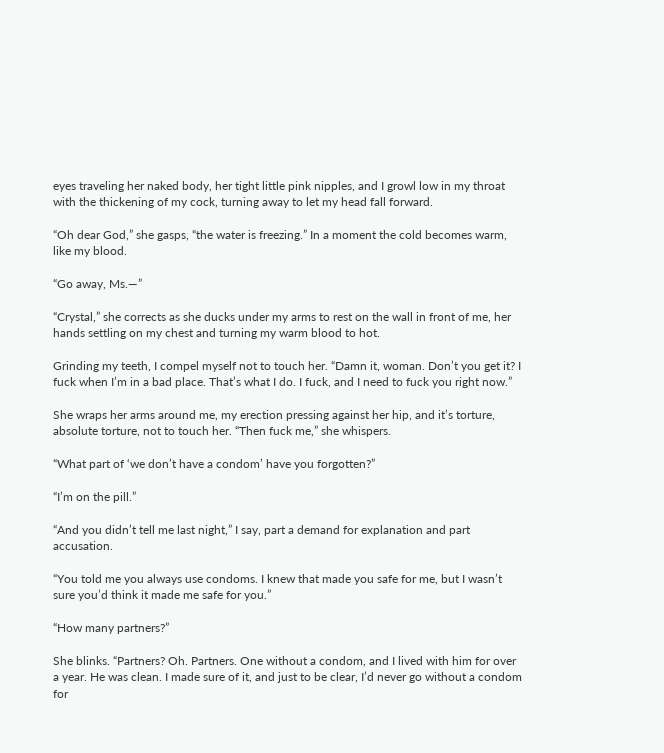eyes traveling her naked body, her tight little pink nipples, and I growl low in my throat with the thickening of my cock, turning away to let my head fall forward.

“Oh dear God,” she gasps, “the water is freezing.” In a moment the cold becomes warm, like my blood.

“Go away, Ms.—”

“Crystal,” she corrects as she ducks under my arms to rest on the wall in front of me, her hands settling on my chest and turning my warm blood to hot.

Grinding my teeth, I compel myself not to touch her. “Damn it, woman. Don’t you get it? I fuck when I’m in a bad place. That’s what I do. I fuck, and I need to fuck you right now.”

She wraps her arms around me, my erection pressing against her hip, and it’s torture, absolute torture, not to touch her. “Then fuck me,” she whispers.

“What part of ‘we don’t have a condom’ have you forgotten?”

“I’m on the pill.”

“And you didn’t tell me last night,” I say, part a demand for explanation and part accusation.

“You told me you always use condoms. I knew that made you safe for me, but I wasn’t sure you’d think it made me safe for you.”

“How many partners?”

She blinks. “Partners? Oh. Partners. One without a condom, and I lived with him for over a year. He was clean. I made sure of it, and just to be clear, I’d never go without a condom for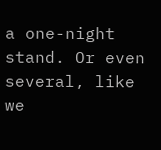a one-night stand. Or even several, like we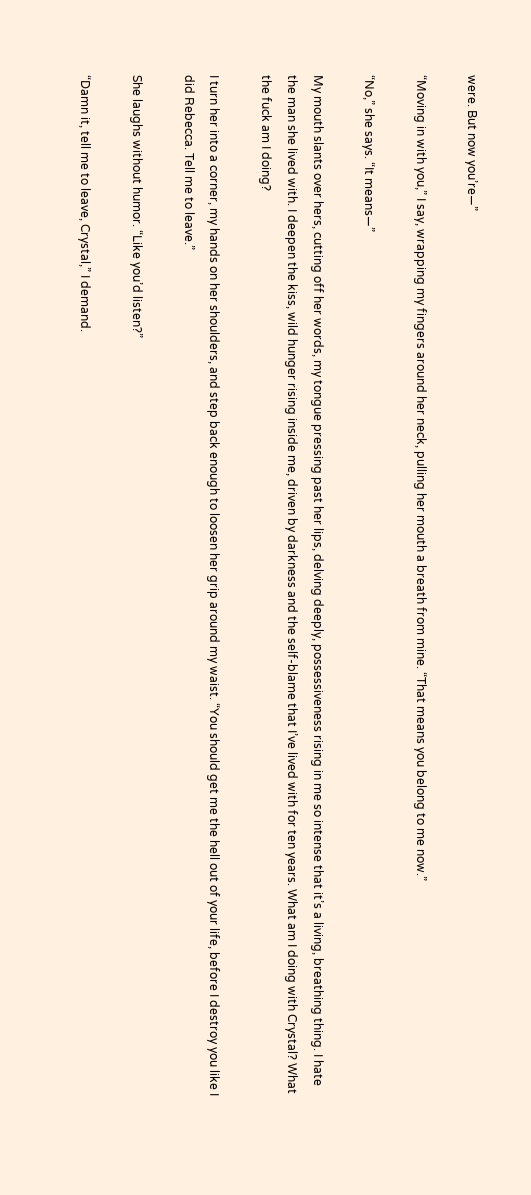were. But now you’re—”

“Moving in with you,” I say, wrapping my fingers around her neck, pulling her mouth a breath from mine. “That means you belong to me now.”

“No,” she says. “It means—”

My mouth slants over hers, cutting off her words, my tongue pressing past her lips, delving deeply, possessiveness rising in me so intense that it’s a living, breathing thing. I hate the man she lived with. I deepen the kiss, wild hunger rising inside me, driven by darkness and the self-blame that I’ve lived with for ten years. What am I doing with Crystal? What the fuck am I doing?

I turn her into a corner, my hands on her shoulders, and step back enough to loosen her grip around my waist. “You should get me the hell out of your life, before I destroy you like I did Rebecca. Tell me to leave.”

She laughs without humor. “Like you’d listen?”

“Damn it, tell me to leave, Crystal,” I demand.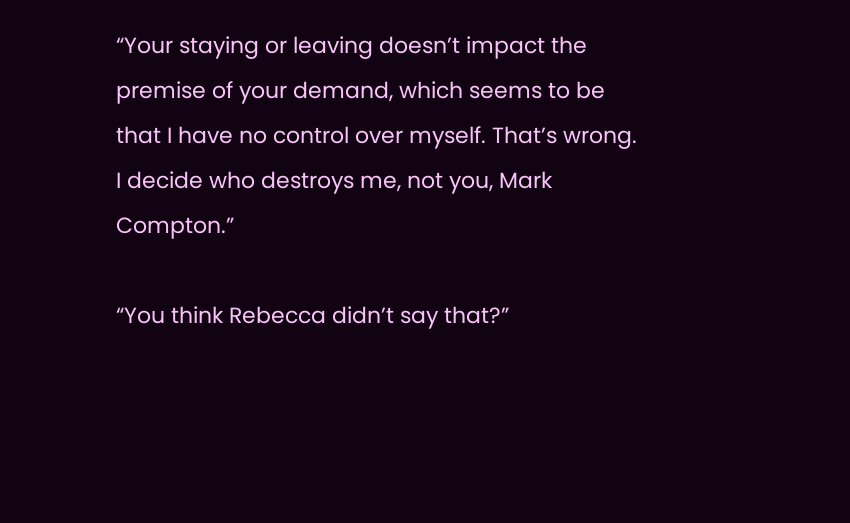“Your staying or leaving doesn’t impact the premise of your demand, which seems to be that I have no control over myself. That’s wrong. I decide who destroys me, not you, Mark Compton.”

“You think Rebecca didn’t say that?”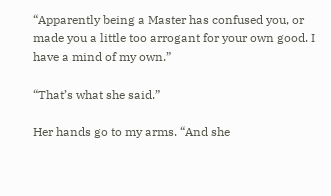“Apparently being a Master has confused you, or made you a little too arrogant for your own good. I have a mind of my own.”

“That’s what she said.”

Her hands go to my arms. “And she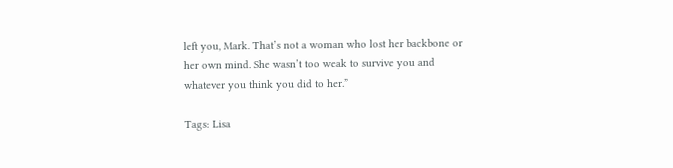left you, Mark. That’s not a woman who lost her backbone or her own mind. She wasn’t too weak to survive you and whatever you think you did to her.”

Tags: Lisa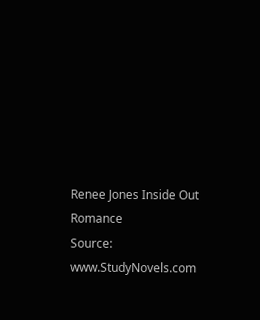Renee Jones Inside Out Romance
Source: www.StudyNovels.com